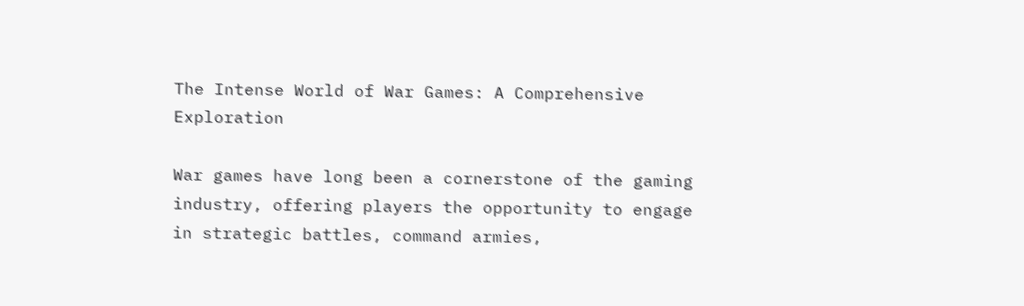The Intense World of War Games: A Comprehensive Exploration

War games have long been a cornerstone of the gaming industry, offering players the opportunity to engage in strategic battles, command armies,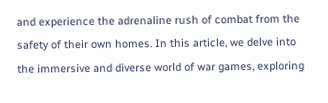and experience the adrenaline rush of combat from the safety of their own homes. In this article, we delve into the immersive and diverse world of war games, exploring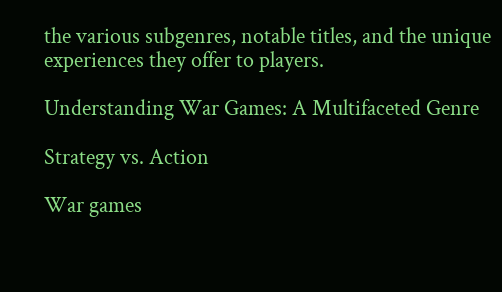the various subgenres, notable titles, and the unique experiences they offer to players.

Understanding War Games: A Multifaceted Genre

Strategy vs. Action

War games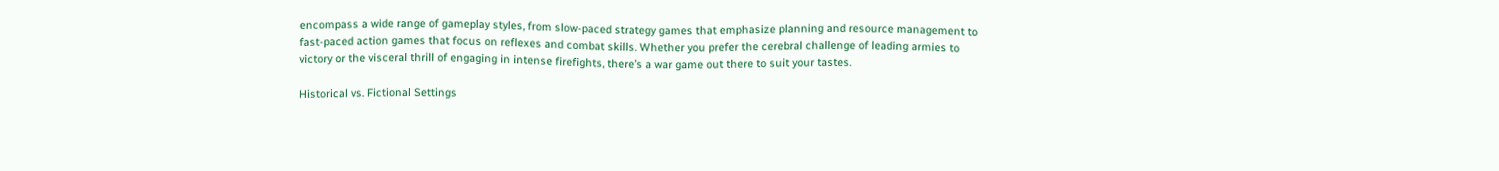encompass a wide range of gameplay styles, from slow-paced strategy games that emphasize planning and resource management to fast-paced action games that focus on reflexes and combat skills. Whether you prefer the cerebral challenge of leading armies to victory or the visceral thrill of engaging in intense firefights, there’s a war game out there to suit your tastes.

Historical vs. Fictional Settings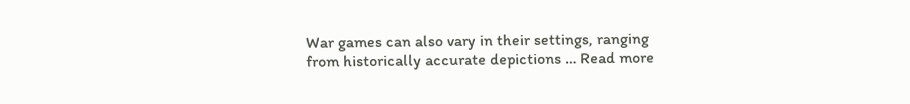War games can also vary in their settings, ranging from historically accurate depictions … Read more